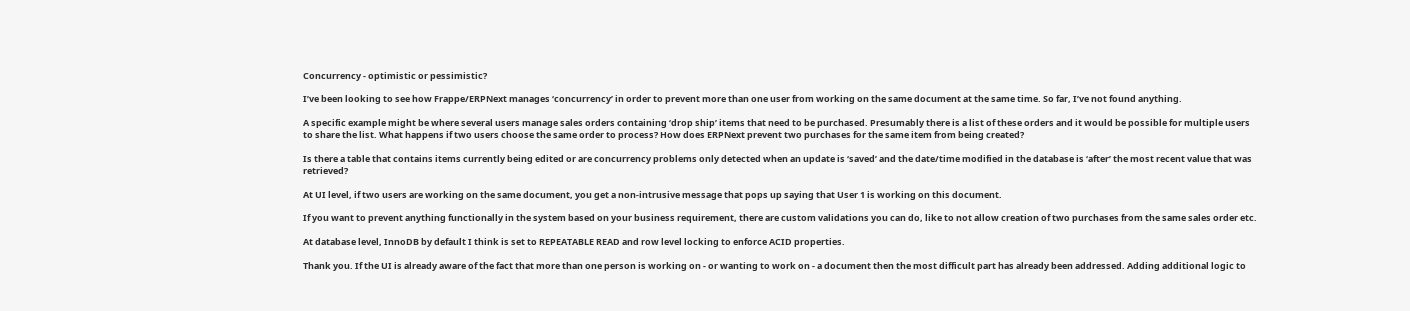Concurrency - optimistic or pessimistic?

I’ve been looking to see how Frappe/ERPNext manages ‘concurrency’ in order to prevent more than one user from working on the same document at the same time. So far, I’ve not found anything.

A specific example might be where several users manage sales orders containing ‘drop ship’ items that need to be purchased. Presumably there is a list of these orders and it would be possible for multiple users to share the list. What happens if two users choose the same order to process? How does ERPNext prevent two purchases for the same item from being created?

Is there a table that contains items currently being edited or are concurrency problems only detected when an update is ‘saved’ and the date/time modified in the database is ‘after’ the most recent value that was retrieved?

At UI level, if two users are working on the same document, you get a non-intrusive message that pops up saying that User 1 is working on this document.

If you want to prevent anything functionally in the system based on your business requirement, there are custom validations you can do, like to not allow creation of two purchases from the same sales order etc.

At database level, InnoDB by default I think is set to REPEATABLE READ and row level locking to enforce ACID properties.

Thank you. If the UI is already aware of the fact that more than one person is working on - or wanting to work on - a document then the most difficult part has already been addressed. Adding additional logic to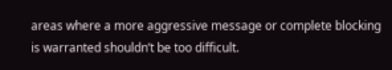areas where a more aggressive message or complete blocking is warranted shouldn’t be too difficult.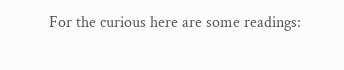For the curious here are some readings: